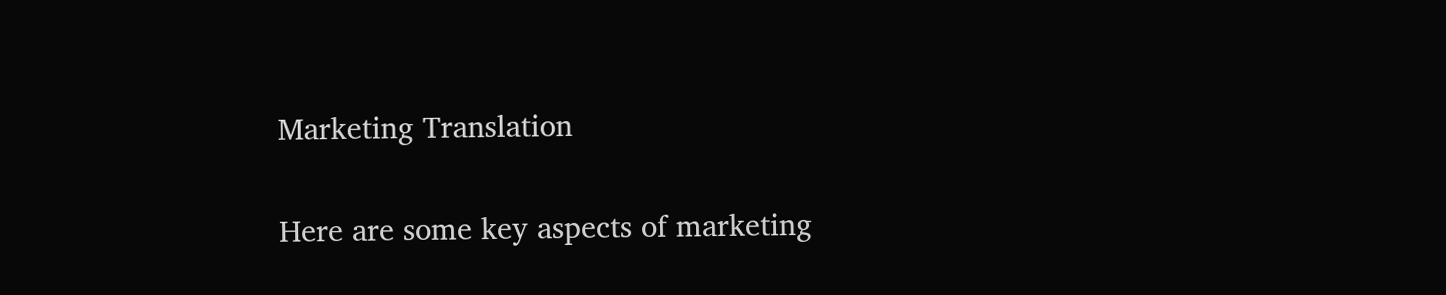Marketing Translation

Here are some key aspects of marketing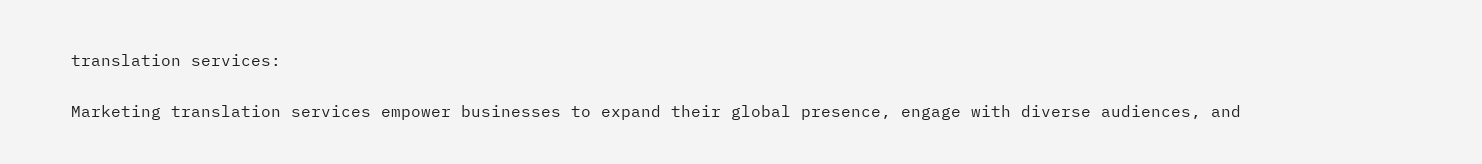translation services:

Marketing translation services empower businesses to expand their global presence, engage with diverse audiences, and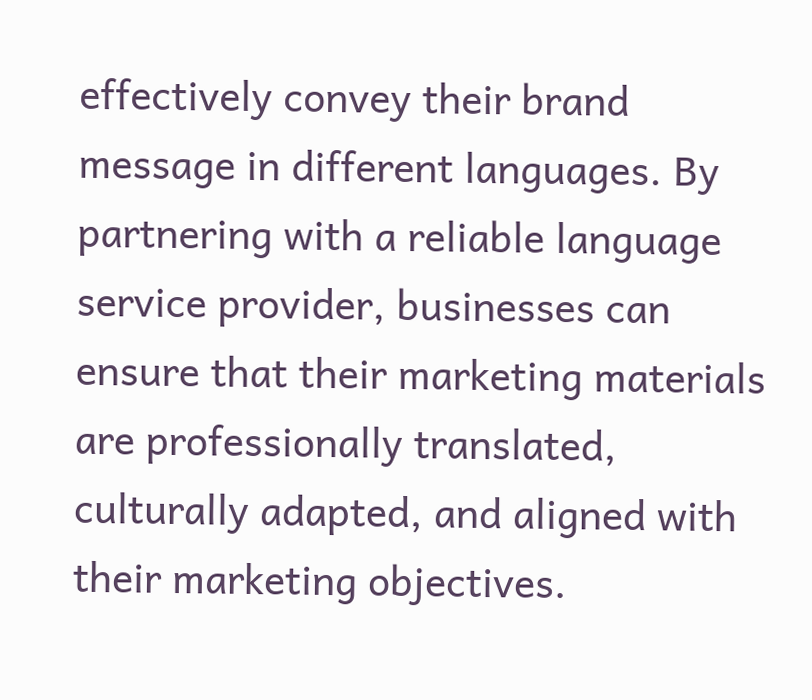effectively convey their brand message in different languages. By partnering with a reliable language service provider, businesses can ensure that their marketing materials are professionally translated, culturally adapted, and aligned with their marketing objectives.